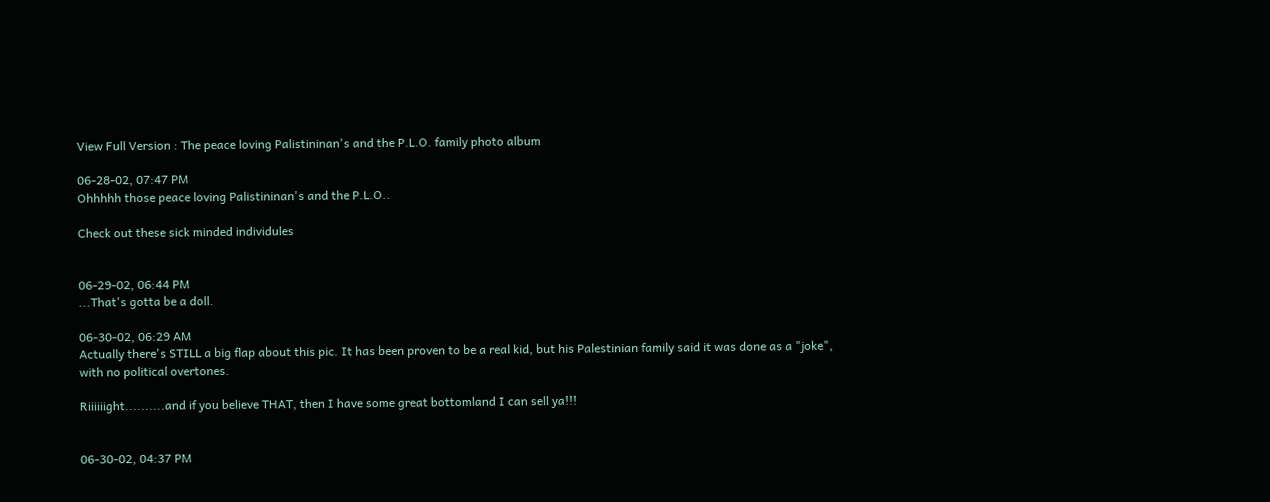View Full Version : The peace loving Palistininan's and the P.L.O. family photo album

06-28-02, 07:47 PM
Ohhhhh those peace loving Palistininan's and the P.L.O..

Check out these sick minded individules


06-29-02, 06:44 PM
...That's gotta be a doll.

06-30-02, 06:29 AM
Actually there's STILL a big flap about this pic. It has been proven to be a real kid, but his Palestinian family said it was done as a "joke", with no political overtones.

Riiiiiight..........and if you believe THAT, then I have some great bottomland I can sell ya!!!


06-30-02, 04:37 PM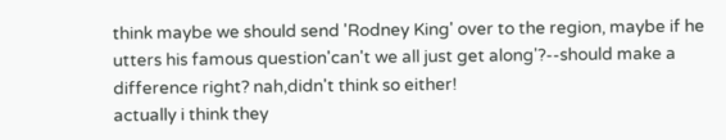think maybe we should send 'Rodney King' over to the region, maybe if he utters his famous question'can't we all just get along'?--should make a difference right? nah,didn't think so either!
actually i think they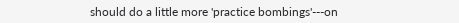should do a little more 'practice bombings'---on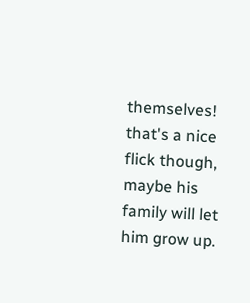themselves!
that's a nice flick though, maybe his family will let him grow up.